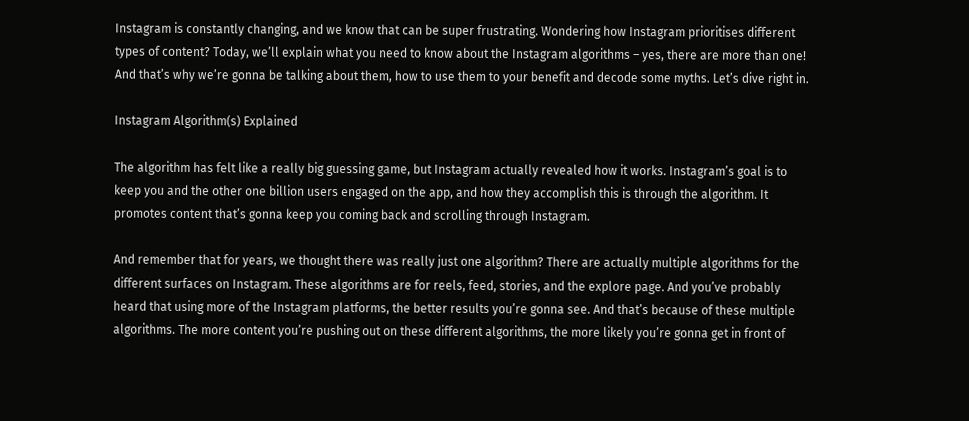Instagram is constantly changing, and we know that can be super frustrating. Wondering how Instagram prioritises different types of content? Today, we’ll explain what you need to know about the Instagram algorithms – yes, there are more than one! And that’s why we’re gonna be talking about them, how to use them to your benefit and decode some myths. Let’s dive right in.

Instagram Algorithm(s) Explained

The algorithm has felt like a really big guessing game, but Instagram actually revealed how it works. Instagram’s goal is to keep you and the other one billion users engaged on the app, and how they accomplish this is through the algorithm. It promotes content that’s gonna keep you coming back and scrolling through Instagram.

And remember that for years, we thought there was really just one algorithm? There are actually multiple algorithms for the different surfaces on Instagram. These algorithms are for reels, feed, stories, and the explore page. And you’ve probably heard that using more of the Instagram platforms, the better results you’re gonna see. And that’s because of these multiple algorithms. The more content you’re pushing out on these different algorithms, the more likely you’re gonna get in front of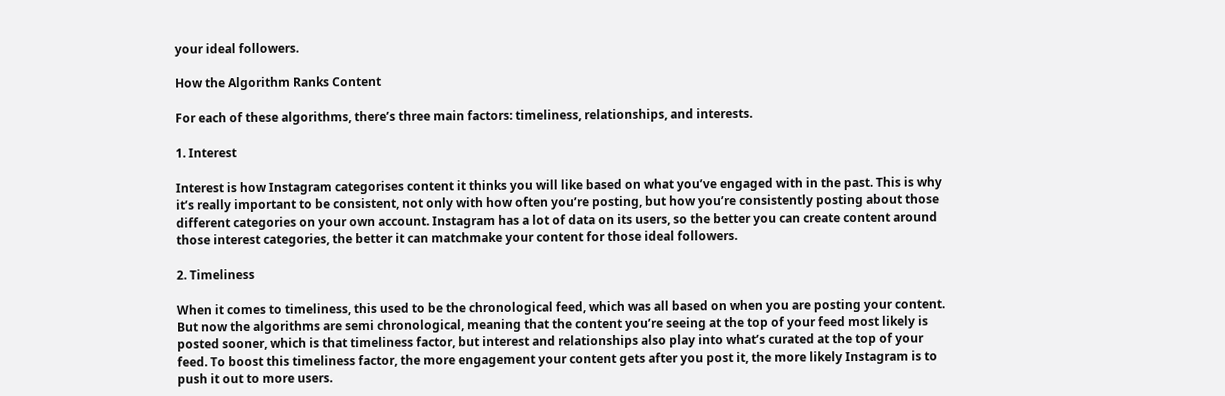your ideal followers.

How the Algorithm Ranks Content

For each of these algorithms, there’s three main factors: timeliness, relationships, and interests.

1. Interest

Interest is how Instagram categorises content it thinks you will like based on what you’ve engaged with in the past. This is why it’s really important to be consistent, not only with how often you’re posting, but how you’re consistently posting about those different categories on your own account. Instagram has a lot of data on its users, so the better you can create content around those interest categories, the better it can matchmake your content for those ideal followers.

2. Timeliness

When it comes to timeliness, this used to be the chronological feed, which was all based on when you are posting your content. But now the algorithms are semi chronological, meaning that the content you’re seeing at the top of your feed most likely is posted sooner, which is that timeliness factor, but interest and relationships also play into what’s curated at the top of your feed. To boost this timeliness factor, the more engagement your content gets after you post it, the more likely Instagram is to push it out to more users.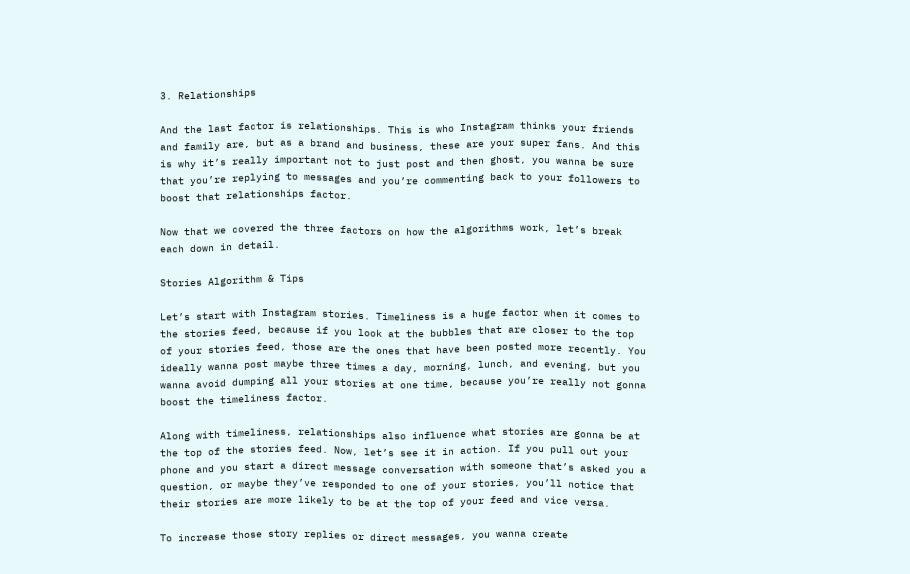3. Relationships

And the last factor is relationships. This is who Instagram thinks your friends and family are, but as a brand and business, these are your super fans. And this is why it’s really important not to just post and then ghost, you wanna be sure that you’re replying to messages and you’re commenting back to your followers to boost that relationships factor.

Now that we covered the three factors on how the algorithms work, let’s break each down in detail.

Stories Algorithm & Tips

Let’s start with Instagram stories. Timeliness is a huge factor when it comes to the stories feed, because if you look at the bubbles that are closer to the top of your stories feed, those are the ones that have been posted more recently. You ideally wanna post maybe three times a day, morning, lunch, and evening, but you wanna avoid dumping all your stories at one time, because you’re really not gonna boost the timeliness factor.

Along with timeliness, relationships also influence what stories are gonna be at the top of the stories feed. Now, let’s see it in action. If you pull out your phone and you start a direct message conversation with someone that’s asked you a question, or maybe they’ve responded to one of your stories, you’ll notice that their stories are more likely to be at the top of your feed and vice versa.

To increase those story replies or direct messages, you wanna create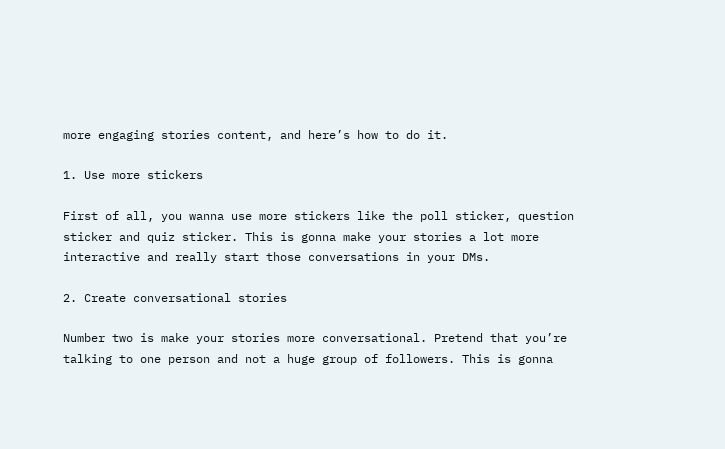more engaging stories content, and here’s how to do it.

1. Use more stickers

First of all, you wanna use more stickers like the poll sticker, question sticker and quiz sticker. This is gonna make your stories a lot more interactive and really start those conversations in your DMs.

2. Create conversational stories

Number two is make your stories more conversational. Pretend that you’re talking to one person and not a huge group of followers. This is gonna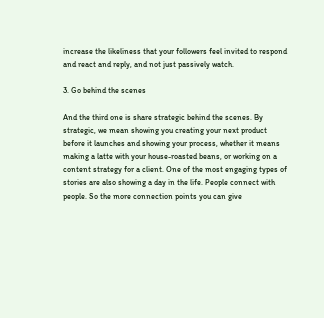increase the likeliness that your followers feel invited to respond and react and reply, and not just passively watch.

3. Go behind the scenes

And the third one is share strategic behind the scenes. By strategic, we mean showing you creating your next product before it launches and showing your process, whether it means making a latte with your house-roasted beans, or working on a content strategy for a client. One of the most engaging types of stories are also showing a day in the life. People connect with people. So the more connection points you can give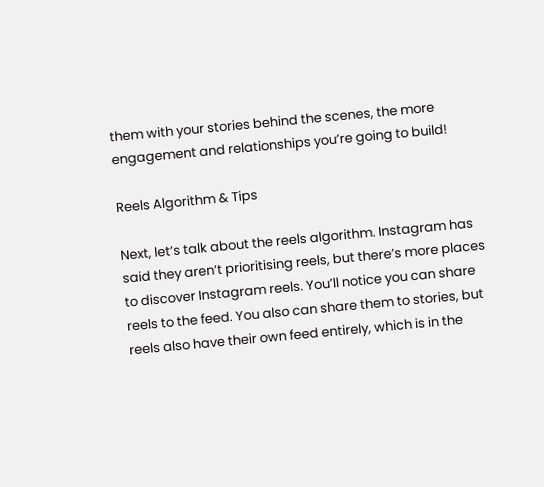them with your stories behind the scenes, the more engagement and relationships you’re going to build!

Reels Algorithm & Tips

Next, let’s talk about the reels algorithm. Instagram has said they aren’t prioritising reels, but there’s more places to discover Instagram reels. You’ll notice you can share reels to the feed. You also can share them to stories, but reels also have their own feed entirely, which is in the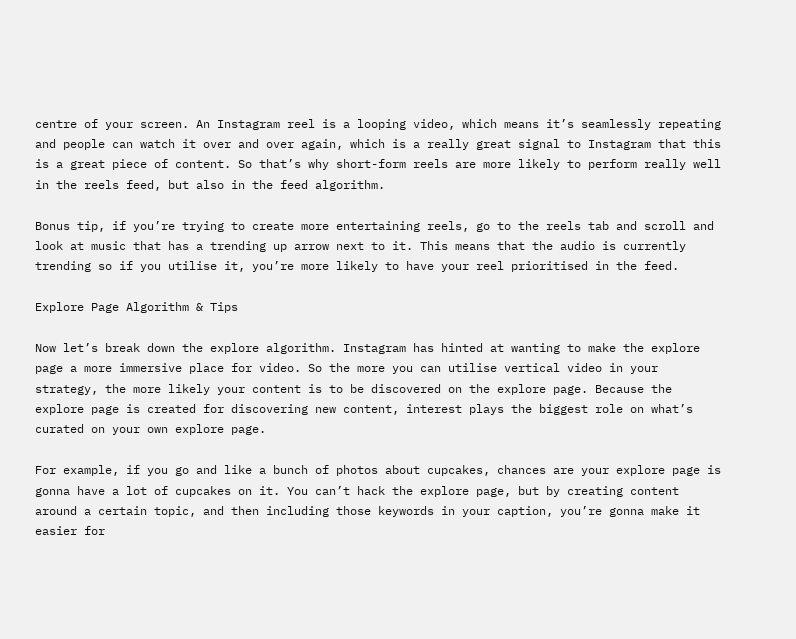centre of your screen. An Instagram reel is a looping video, which means it’s seamlessly repeating and people can watch it over and over again, which is a really great signal to Instagram that this is a great piece of content. So that’s why short-form reels are more likely to perform really well in the reels feed, but also in the feed algorithm.

Bonus tip, if you’re trying to create more entertaining reels, go to the reels tab and scroll and look at music that has a trending up arrow next to it. This means that the audio is currently trending so if you utilise it, you’re more likely to have your reel prioritised in the feed.

Explore Page Algorithm & Tips

Now let’s break down the explore algorithm. Instagram has hinted at wanting to make the explore page a more immersive place for video. So the more you can utilise vertical video in your strategy, the more likely your content is to be discovered on the explore page. Because the explore page is created for discovering new content, interest plays the biggest role on what’s curated on your own explore page.

For example, if you go and like a bunch of photos about cupcakes, chances are your explore page is gonna have a lot of cupcakes on it. You can’t hack the explore page, but by creating content around a certain topic, and then including those keywords in your caption, you’re gonna make it easier for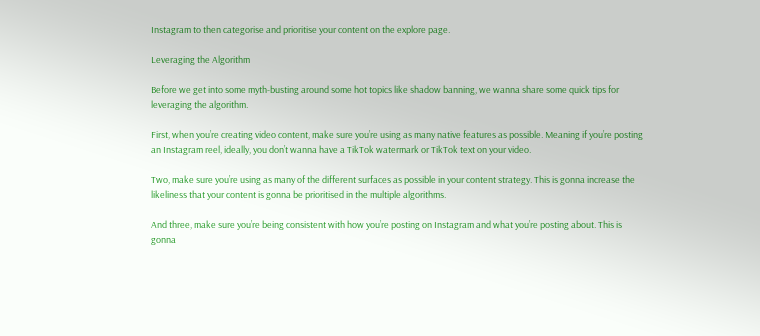Instagram to then categorise and prioritise your content on the explore page.

Leveraging the Algorithm

Before we get into some myth-busting around some hot topics like shadow banning, we wanna share some quick tips for leveraging the algorithm.

First, when you’re creating video content, make sure you’re using as many native features as possible. Meaning if you’re posting an Instagram reel, ideally, you don’t wanna have a TikTok watermark or TikTok text on your video.

Two, make sure you’re using as many of the different surfaces as possible in your content strategy. This is gonna increase the likeliness that your content is gonna be prioritised in the multiple algorithms.

And three, make sure you’re being consistent with how you’re posting on Instagram and what you’re posting about. This is gonna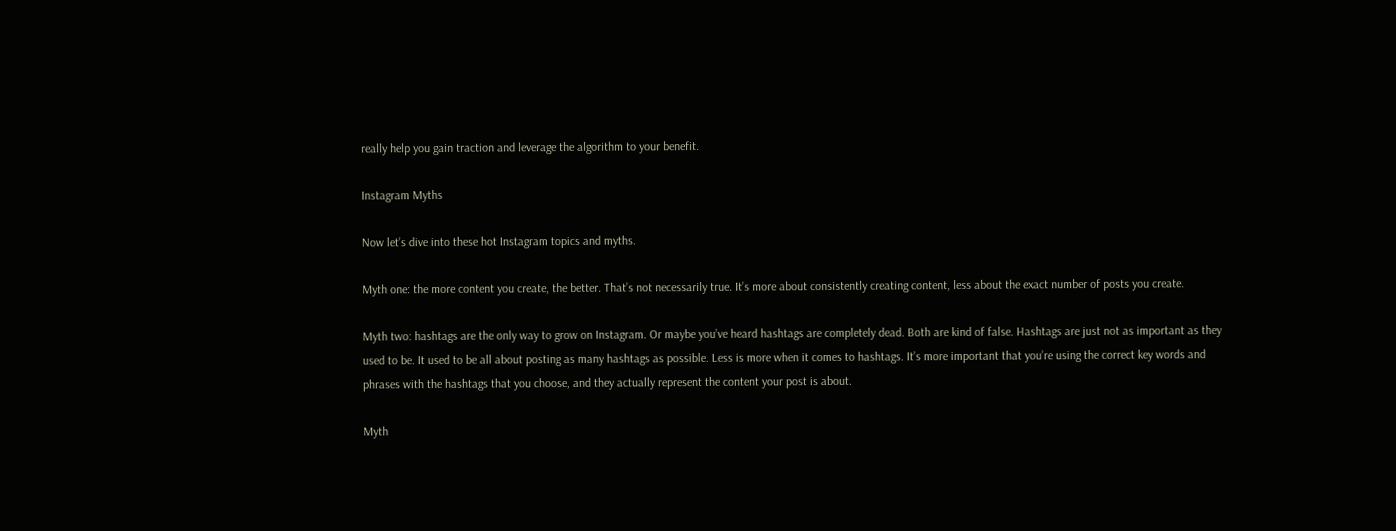really help you gain traction and leverage the algorithm to your benefit.

Instagram Myths

Now let’s dive into these hot Instagram topics and myths.

Myth one: the more content you create, the better. That’s not necessarily true. It’s more about consistently creating content, less about the exact number of posts you create.

Myth two: hashtags are the only way to grow on Instagram. Or maybe you’ve heard hashtags are completely dead. Both are kind of false. Hashtags are just not as important as they used to be. It used to be all about posting as many hashtags as possible. Less is more when it comes to hashtags. It’s more important that you’re using the correct key words and phrases with the hashtags that you choose, and they actually represent the content your post is about.

Myth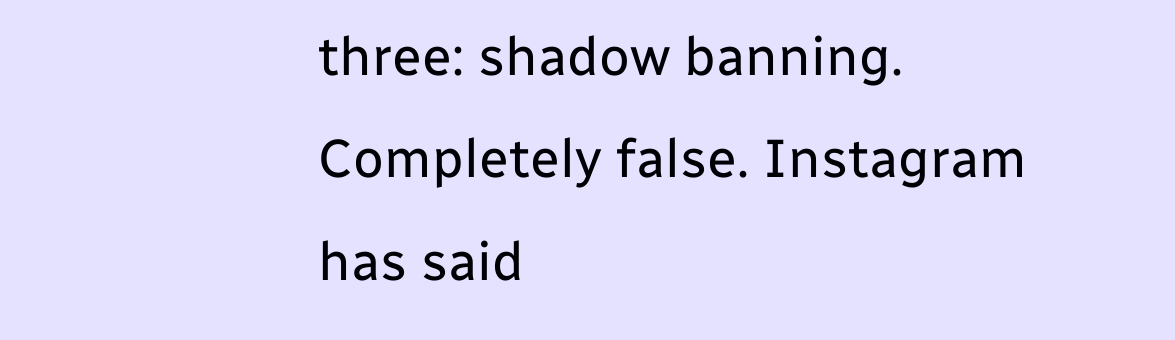three: shadow banning. Completely false. Instagram has said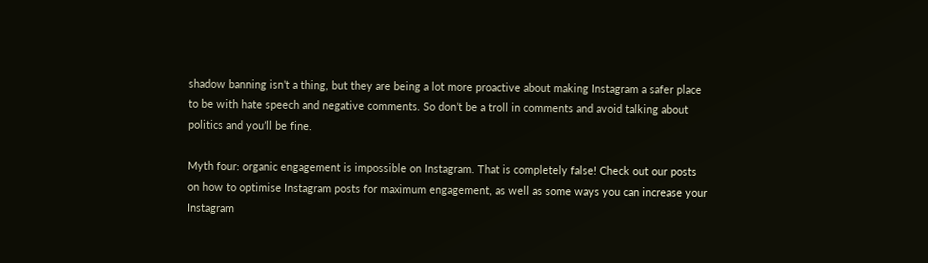shadow banning isn’t a thing, but they are being a lot more proactive about making Instagram a safer place to be with hate speech and negative comments. So don’t be a troll in comments and avoid talking about politics and you’ll be fine.

Myth four: organic engagement is impossible on Instagram. That is completely false! Check out our posts on how to optimise Instagram posts for maximum engagement, as well as some ways you can increase your Instagram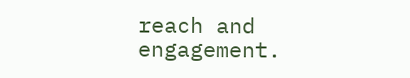reach and engagement.